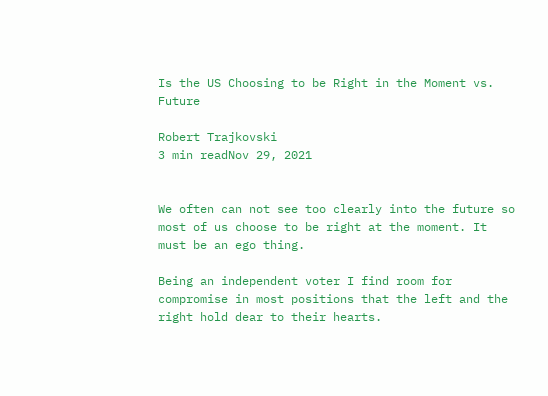Is the US Choosing to be Right in the Moment vs. Future

Robert Trajkovski
3 min readNov 29, 2021


We often can not see too clearly into the future so most of us choose to be right at the moment. It must be an ego thing.

Being an independent voter I find room for compromise in most positions that the left and the right hold dear to their hearts.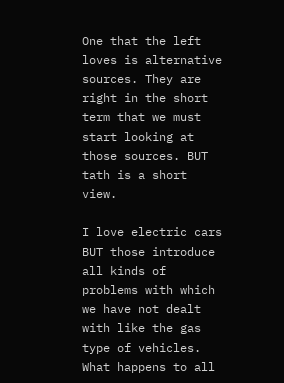One that the left loves is alternative sources. They are right in the short term that we must start looking at those sources. BUT tath is a short view.

I love electric cars BUT those introduce all kinds of problems with which we have not dealt with like the gas type of vehicles. What happens to all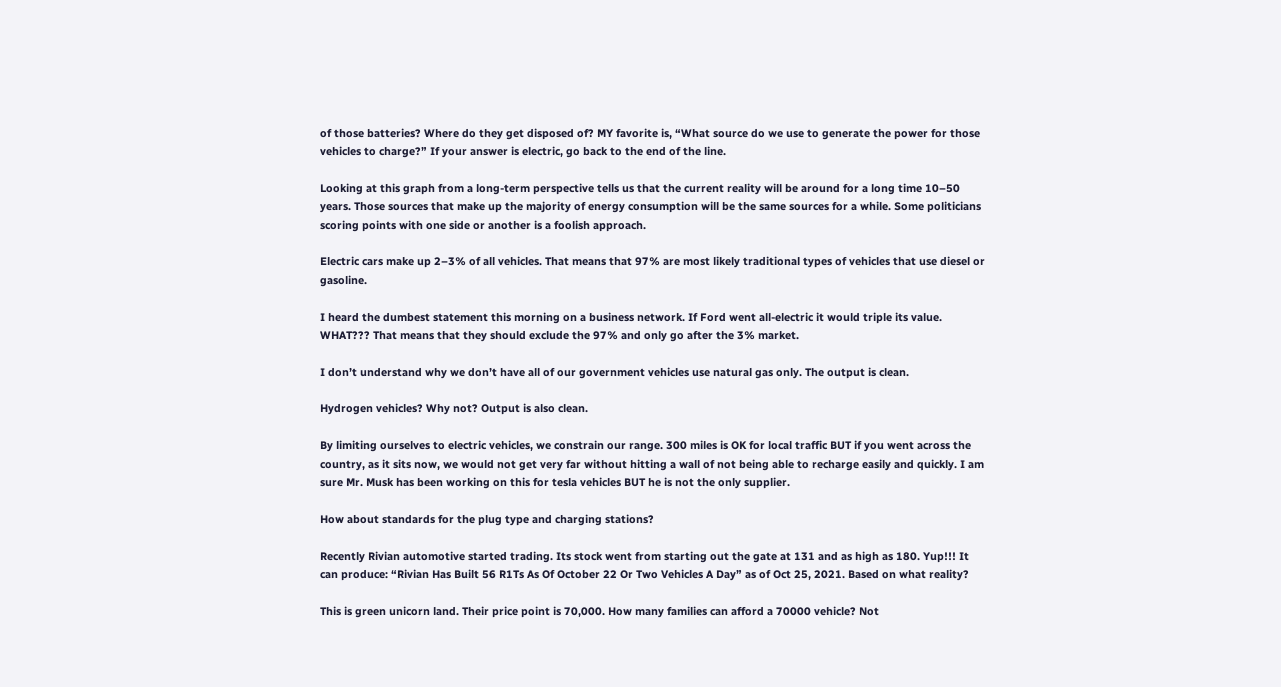of those batteries? Where do they get disposed of? MY favorite is, “What source do we use to generate the power for those vehicles to charge?” If your answer is electric, go back to the end of the line.

Looking at this graph from a long-term perspective tells us that the current reality will be around for a long time 10–50 years. Those sources that make up the majority of energy consumption will be the same sources for a while. Some politicians scoring points with one side or another is a foolish approach.

Electric cars make up 2–3% of all vehicles. That means that 97% are most likely traditional types of vehicles that use diesel or gasoline.

I heard the dumbest statement this morning on a business network. If Ford went all-electric it would triple its value. WHAT??? That means that they should exclude the 97% and only go after the 3% market.

I don’t understand why we don’t have all of our government vehicles use natural gas only. The output is clean.

Hydrogen vehicles? Why not? Output is also clean.

By limiting ourselves to electric vehicles, we constrain our range. 300 miles is OK for local traffic BUT if you went across the country, as it sits now, we would not get very far without hitting a wall of not being able to recharge easily and quickly. I am sure Mr. Musk has been working on this for tesla vehicles BUT he is not the only supplier.

How about standards for the plug type and charging stations?

Recently Rivian automotive started trading. Its stock went from starting out the gate at 131 and as high as 180. Yup!!! It can produce: “Rivian Has Built 56 R1Ts As Of October 22 Or Two Vehicles A Day” as of Oct 25, 2021. Based on what reality?

This is green unicorn land. Their price point is 70,000. How many families can afford a 70000 vehicle? Not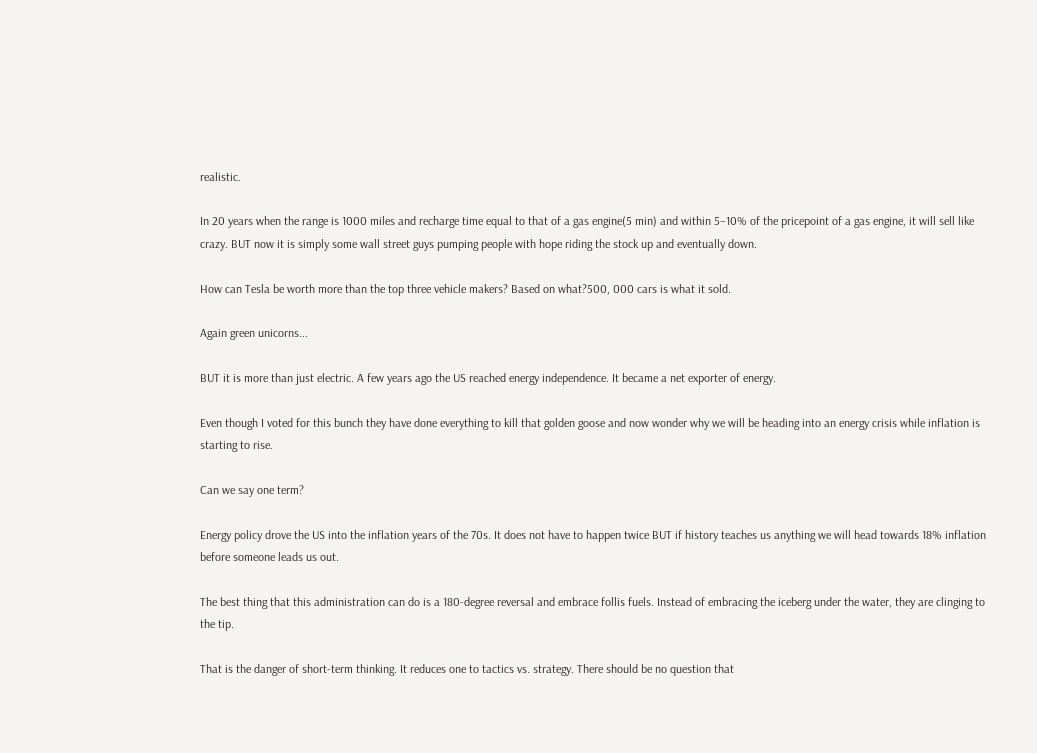realistic.

In 20 years when the range is 1000 miles and recharge time equal to that of a gas engine(5 min) and within 5–10% of the pricepoint of a gas engine, it will sell like crazy. BUT now it is simply some wall street guys pumping people with hope riding the stock up and eventually down.

How can Tesla be worth more than the top three vehicle makers? Based on what?500, 000 cars is what it sold.

Again green unicorns...

BUT it is more than just electric. A few years ago the US reached energy independence. It became a net exporter of energy.

Even though I voted for this bunch they have done everything to kill that golden goose and now wonder why we will be heading into an energy crisis while inflation is starting to rise.

Can we say one term?

Energy policy drove the US into the inflation years of the 70s. It does not have to happen twice BUT if history teaches us anything we will head towards 18% inflation before someone leads us out.

The best thing that this administration can do is a 180-degree reversal and embrace follis fuels. Instead of embracing the iceberg under the water, they are clinging to the tip.

That is the danger of short-term thinking. It reduces one to tactics vs. strategy. There should be no question that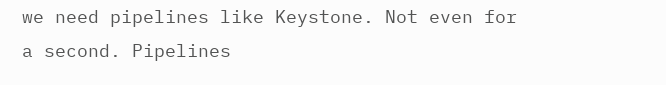we need pipelines like Keystone. Not even for a second. Pipelines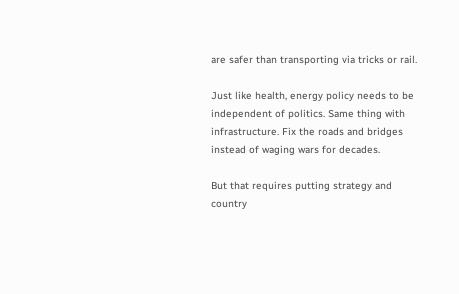are safer than transporting via tricks or rail.

Just like health, energy policy needs to be independent of politics. Same thing with infrastructure. Fix the roads and bridges instead of waging wars for decades.

But that requires putting strategy and country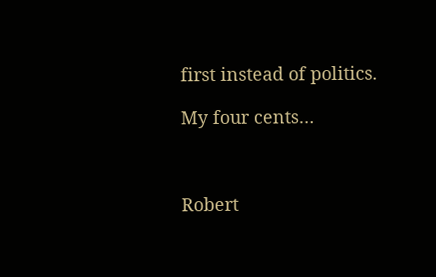first instead of politics.

My four cents…



Robert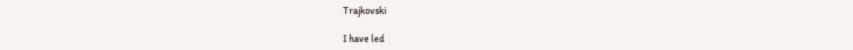Trajkovski

I have led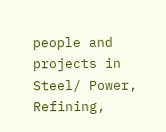people and projects in Steel/ Power, Refining,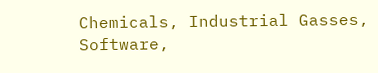Chemicals, Industrial Gasses, Software,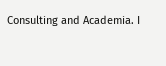Consulting and Academia. I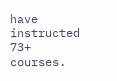have instructed 73+ courses.